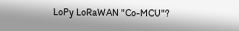LoPy LoRaWAN "Co-MCU"?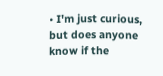• I'm just curious, but does anyone know if the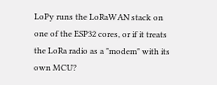LoPy runs the LoRaWAN stack on one of the ESP32 cores, or if it treats the LoRa radio as a "modem" with its own MCU?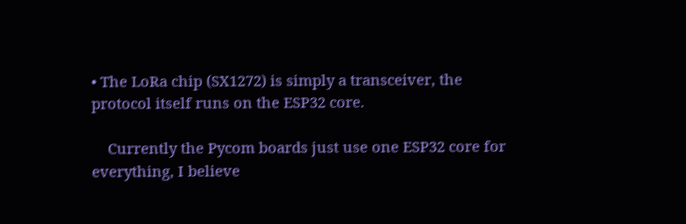• The LoRa chip (SX1272) is simply a transceiver, the protocol itself runs on the ESP32 core.

    Currently the Pycom boards just use one ESP32 core for everything, I believe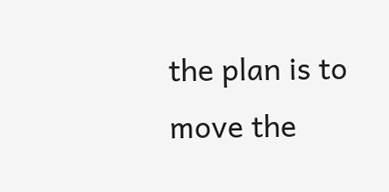the plan is to move the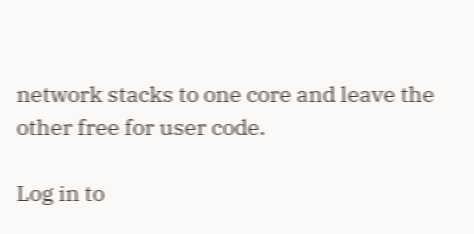network stacks to one core and leave the other free for user code.

Log in to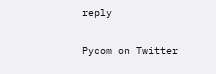reply

Pycom on Twitter